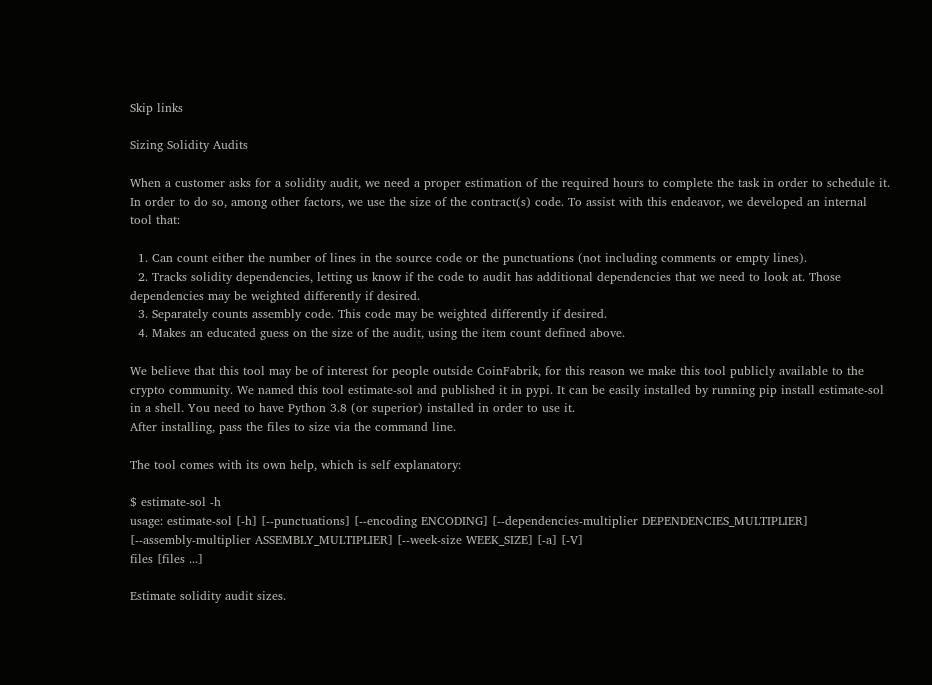Skip links

Sizing Solidity Audits

When a customer asks for a solidity audit, we need a proper estimation of the required hours to complete the task in order to schedule it. In order to do so, among other factors, we use the size of the contract(s) code. To assist with this endeavor, we developed an internal tool that:

  1. Can count either the number of lines in the source code or the punctuations (not including comments or empty lines).
  2. Tracks solidity dependencies, letting us know if the code to audit has additional dependencies that we need to look at. Those dependencies may be weighted differently if desired.
  3. Separately counts assembly code. This code may be weighted differently if desired.
  4. Makes an educated guess on the size of the audit, using the item count defined above.

We believe that this tool may be of interest for people outside CoinFabrik, for this reason we make this tool publicly available to the crypto community. We named this tool estimate-sol and published it in pypi. It can be easily installed by running pip install estimate-sol in a shell. You need to have Python 3.8 (or superior) installed in order to use it.
After installing, pass the files to size via the command line.

The tool comes with its own help, which is self explanatory:

$ estimate-sol -h
usage: estimate-sol [-h] [--punctuations] [--encoding ENCODING] [--dependencies-multiplier DEPENDENCIES_MULTIPLIER]
[--assembly-multiplier ASSEMBLY_MULTIPLIER] [--week-size WEEK_SIZE] [-a] [-V]
files [files ...]

Estimate solidity audit sizes.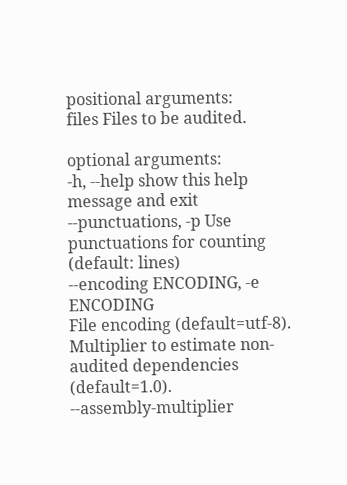positional arguments:
files Files to be audited.

optional arguments:
-h, --help show this help message and exit
--punctuations, -p Use punctuations for counting (default: lines)
--encoding ENCODING, -e ENCODING
File encoding (default=utf-8).
Multiplier to estimate non-audited dependencies (default=1.0).
--assembly-multiplier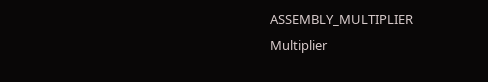ASSEMBLY_MULTIPLIER
Multiplier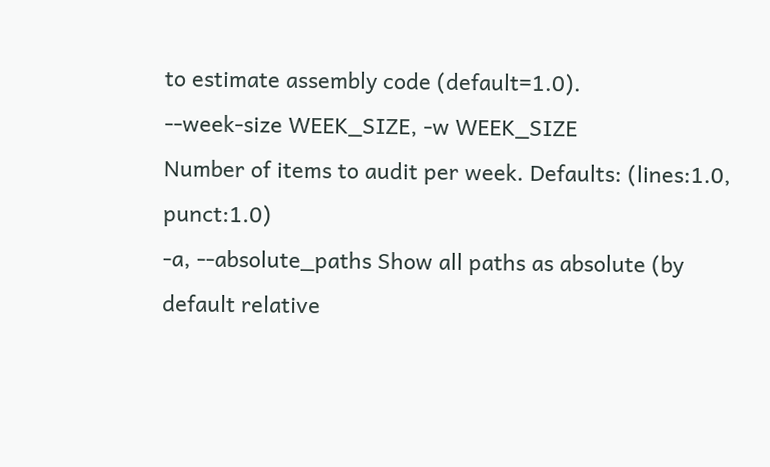to estimate assembly code (default=1.0).
--week-size WEEK_SIZE, -w WEEK_SIZE
Number of items to audit per week. Defaults: (lines:1.0, punct:1.0)
-a, --absolute_paths Show all paths as absolute (by default relative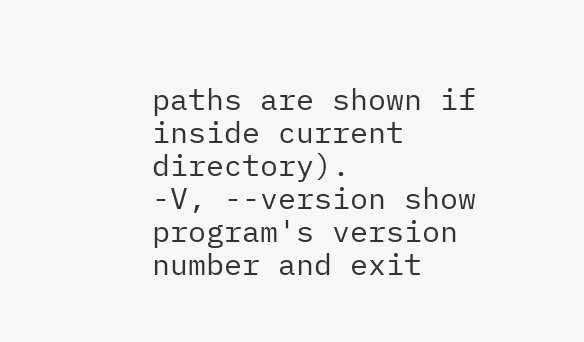paths are shown if inside current directory).
-V, --version show program's version number and exit